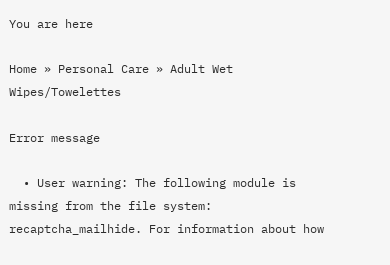You are here

Home » Personal Care » Adult Wet Wipes/Towelettes

Error message

  • User warning: The following module is missing from the file system: recaptcha_mailhide. For information about how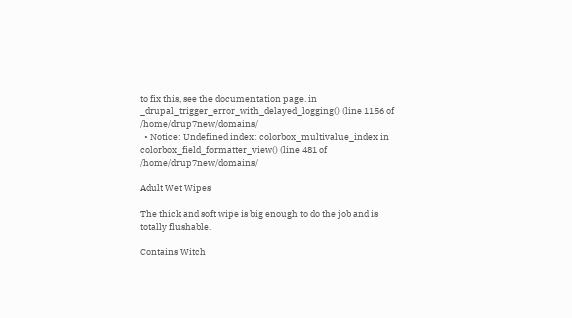to fix this, see the documentation page. in _drupal_trigger_error_with_delayed_logging() (line 1156 of /home/drup7new/domains/
  • Notice: Undefined index: colorbox_multivalue_index in colorbox_field_formatter_view() (line 481 of /home/drup7new/domains/

Adult Wet Wipes

The thick and soft wipe is big enough to do the job and is totally flushable.

Contains Witch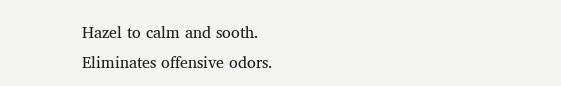Hazel to calm and sooth.
Eliminates offensive odors.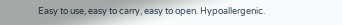Easy to use, easy to carry, easy to open. Hypoallergenic.